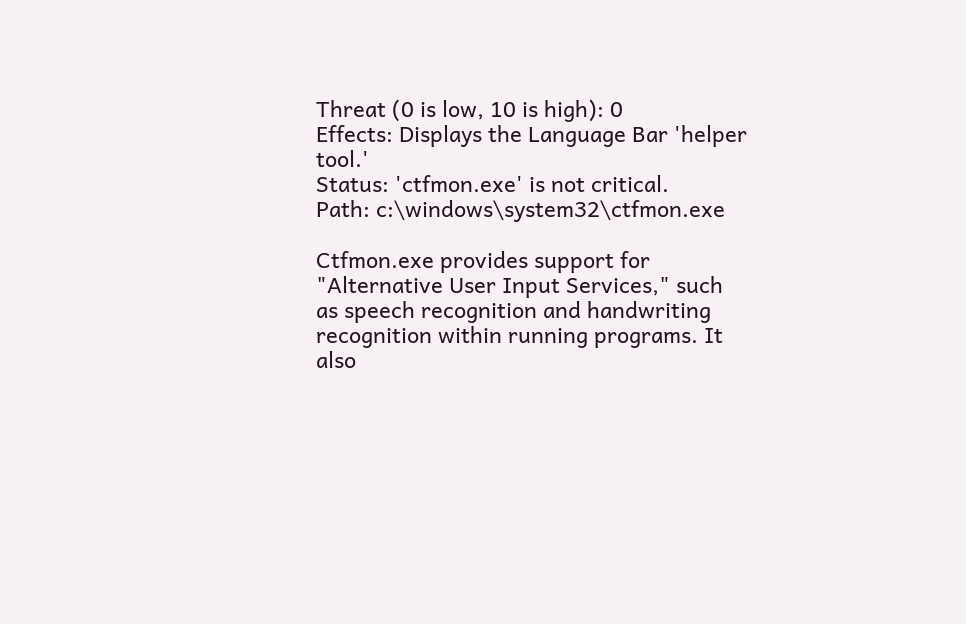Threat (0 is low, 10 is high): 0
Effects: Displays the Language Bar 'helper tool.'
Status: 'ctfmon.exe' is not critical.
Path: c:\windows\system32\ctfmon.exe

Ctfmon.exe provides support for "Alternative User Input Services," such as speech recognition and handwriting recognition within running programs. It also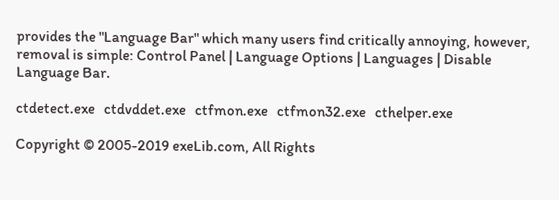provides the "Language Bar" which many users find critically annoying, however, removal is simple: Control Panel | Language Options | Languages | Disable Language Bar.

ctdetect.exe   ctdvddet.exe   ctfmon.exe   ctfmon32.exe   cthelper.exe

Copyright © 2005-2019 exeLib.com, All Rights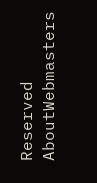Reserved
AboutWebmasters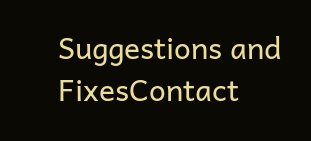Suggestions and FixesContact